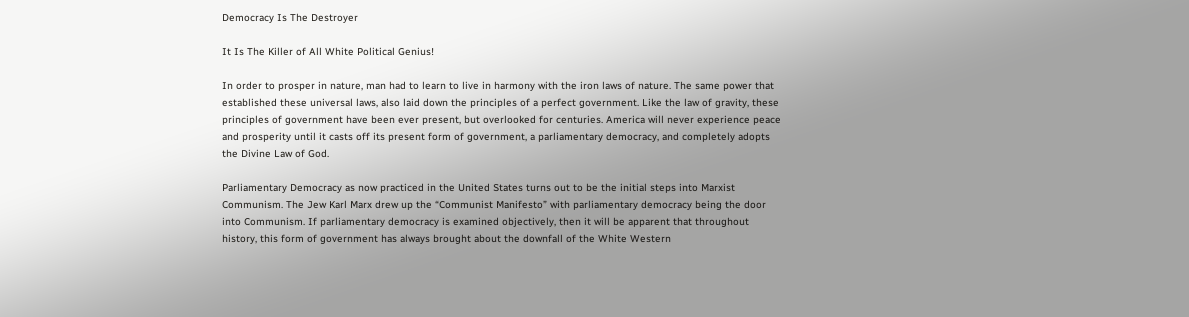Democracy Is The Destroyer

It Is The Killer of All White Political Genius!

In order to prosper in nature, man had to learn to live in harmony with the iron laws of nature. The same power that established these universal laws, also laid down the principles of a perfect government. Like the law of gravity, these principles of government have been ever present, but overlooked for centuries. America will never experience peace and prosperity until it casts off its present form of government, a parliamentary democracy, and completely adopts the Divine Law of God.

Parliamentary Democracy as now practiced in the United States turns out to be the initial steps into Marxist Communism. The Jew Karl Marx drew up the “Communist Manifesto” with parliamentary democracy being the door into Communism. If parliamentary democracy is examined objectively, then it will be apparent that throughout history, this form of government has always brought about the downfall of the White Western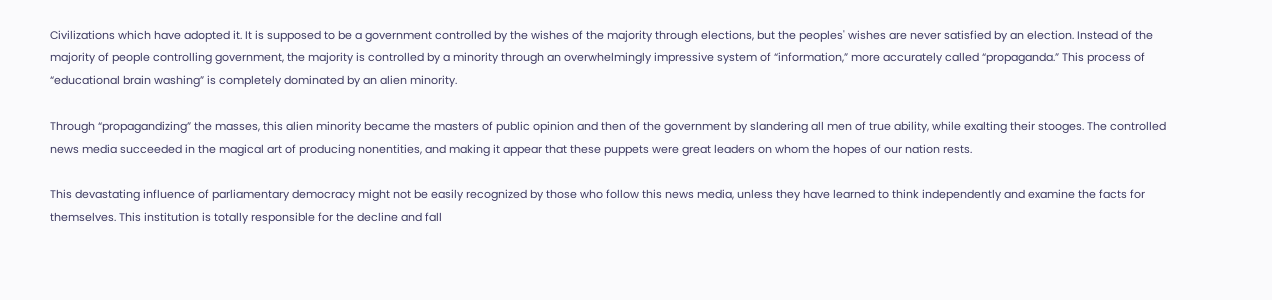Civilizations which have adopted it. It is supposed to be a government controlled by the wishes of the majority through elections, but the peoples' wishes are never satisfied by an election. Instead of the majority of people controlling government, the majority is controlled by a minority through an overwhelmingly impressive system of “information,” more accurately called “propaganda.” This process of “educational brain washing” is completely dominated by an alien minority.

Through “propagandizing” the masses, this alien minority became the masters of public opinion and then of the government by slandering all men of true ability, while exalting their stooges. The controlled news media succeeded in the magical art of producing nonentities, and making it appear that these puppets were great leaders on whom the hopes of our nation rests.

This devastating influence of parliamentary democracy might not be easily recognized by those who follow this news media, unless they have learned to think independently and examine the facts for themselves. This institution is totally responsible for the decline and fall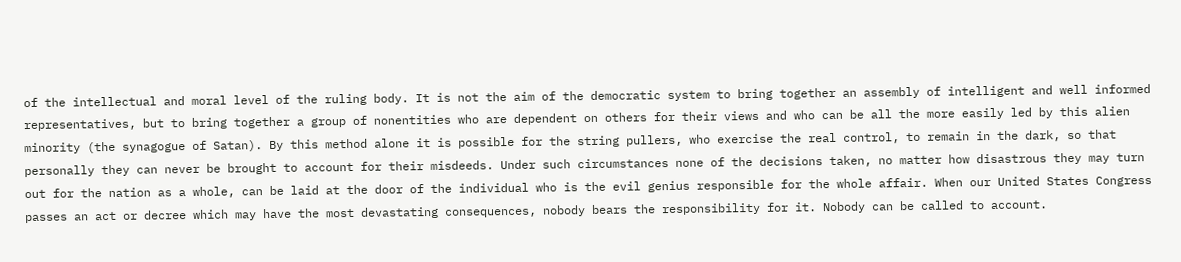of the intellectual and moral level of the ruling body. It is not the aim of the democratic system to bring together an assembly of intelligent and well informed representatives, but to bring together a group of nonentities who are dependent on others for their views and who can be all the more easily led by this alien minority (the synagogue of Satan). By this method alone it is possible for the string pullers, who exercise the real control, to remain in the dark, so that personally they can never be brought to account for their misdeeds. Under such circumstances none of the decisions taken, no matter how disastrous they may turn out for the nation as a whole, can be laid at the door of the individual who is the evil genius responsible for the whole affair. When our United States Congress passes an act or decree which may have the most devastating consequences, nobody bears the responsibility for it. Nobody can be called to account.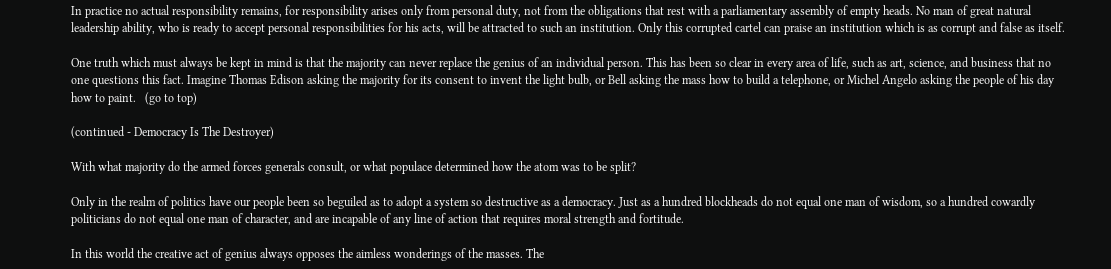In practice no actual responsibility remains, for responsibility arises only from personal duty, not from the obligations that rest with a parliamentary assembly of empty heads. No man of great natural leadership ability, who is ready to accept personal responsibilities for his acts, will be attracted to such an institution. Only this corrupted cartel can praise an institution which is as corrupt and false as itself.

One truth which must always be kept in mind is that the majority can never replace the genius of an individual person. This has been so clear in every area of life, such as art, science, and business that no one questions this fact. Imagine Thomas Edison asking the majority for its consent to invent the light bulb, or Bell asking the mass how to build a telephone, or Michel Angelo asking the people of his day how to paint.   (go to top)

(continued - Democracy Is The Destroyer)

With what majority do the armed forces generals consult, or what populace determined how the atom was to be split?

Only in the realm of politics have our people been so beguiled as to adopt a system so destructive as a democracy. Just as a hundred blockheads do not equal one man of wisdom, so a hundred cowardly politicians do not equal one man of character, and are incapable of any line of action that requires moral strength and fortitude.

In this world the creative act of genius always opposes the aimless wonderings of the masses. The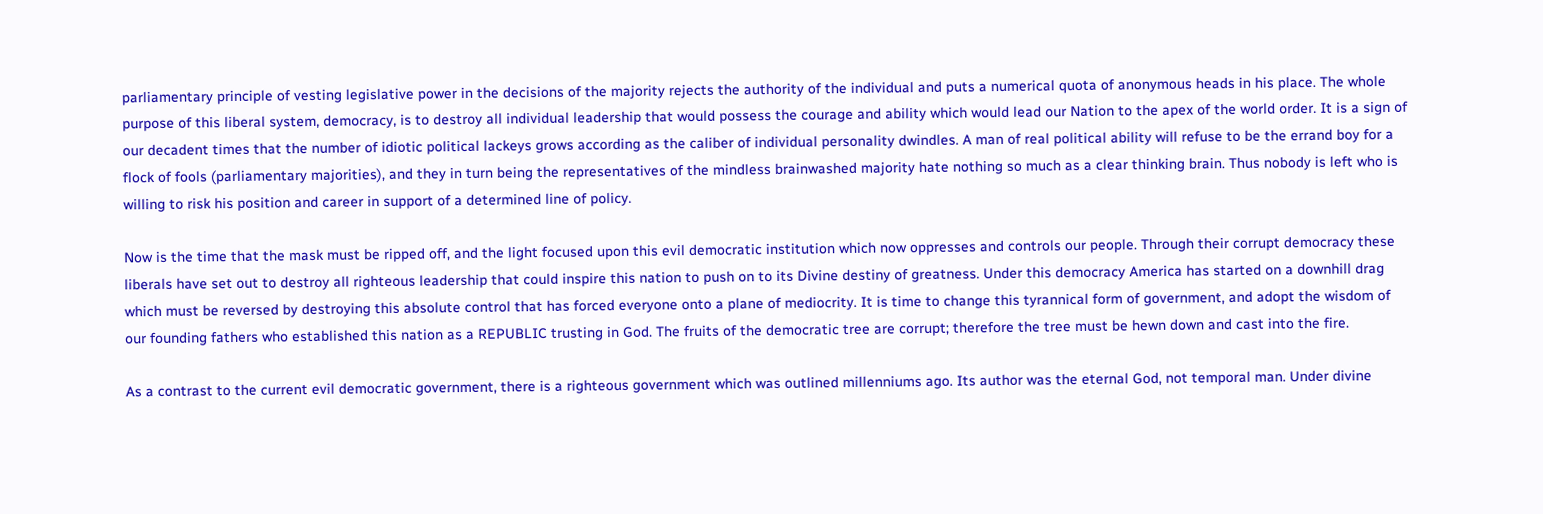parliamentary principle of vesting legislative power in the decisions of the majority rejects the authority of the individual and puts a numerical quota of anonymous heads in his place. The whole purpose of this liberal system, democracy, is to destroy all individual leadership that would possess the courage and ability which would lead our Nation to the apex of the world order. It is a sign of our decadent times that the number of idiotic political lackeys grows according as the caliber of individual personality dwindles. A man of real political ability will refuse to be the errand boy for a flock of fools (parliamentary majorities), and they in turn being the representatives of the mindless brainwashed majority hate nothing so much as a clear thinking brain. Thus nobody is left who is willing to risk his position and career in support of a determined line of policy.

Now is the time that the mask must be ripped off, and the light focused upon this evil democratic institution which now oppresses and controls our people. Through their corrupt democracy these liberals have set out to destroy all righteous leadership that could inspire this nation to push on to its Divine destiny of greatness. Under this democracy America has started on a downhill drag which must be reversed by destroying this absolute control that has forced everyone onto a plane of mediocrity. It is time to change this tyrannical form of government, and adopt the wisdom of our founding fathers who established this nation as a REPUBLIC trusting in God. The fruits of the democratic tree are corrupt; therefore the tree must be hewn down and cast into the fire.

As a contrast to the current evil democratic government, there is a righteous government which was outlined millenniums ago. Its author was the eternal God, not temporal man. Under divine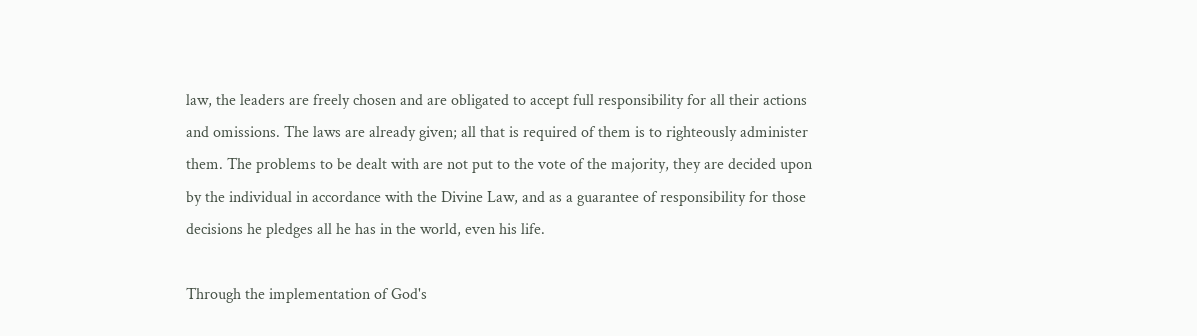law, the leaders are freely chosen and are obligated to accept full responsibility for all their actions and omissions. The laws are already given; all that is required of them is to righteously administer them. The problems to be dealt with are not put to the vote of the majority, they are decided upon by the individual in accordance with the Divine Law, and as a guarantee of responsibility for those decisions he pledges all he has in the world, even his life.

Through the implementation of God's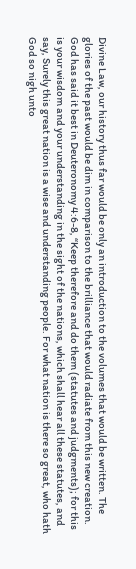Divine Law, our history thus far would be only an introduction to the volumes that would be written. The glories of the past would be dim in comparison to the brilliance that would radiate from this new creation. God has said it best in Deuteronomy 4:6-8, “Keep therefore and do them (statutes and judgments); for this is your wisdom and your understanding in the sight of the nations, which shall hear all these statutes, and say, Surely this great nation is a wise and understanding people. For what nation is there so great, who hath God so nigh unto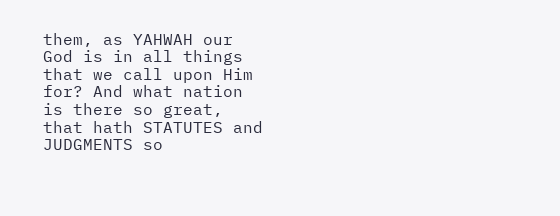them, as YAHWAH our God is in all things that we call upon Him for? And what nation is there so great, that hath STATUTES and JUDGMENTS so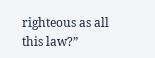righteous as all this law?”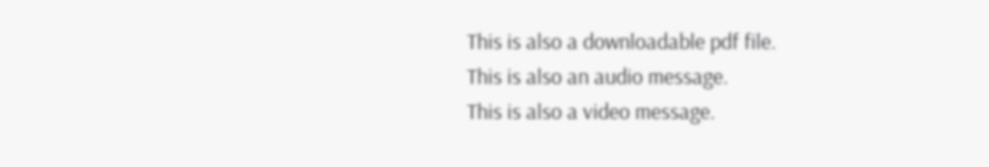This is also a downloadable pdf file.
This is also an audio message.
This is also a video message.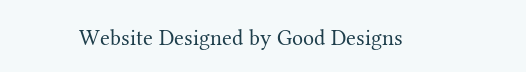Website Designed by Good Designs